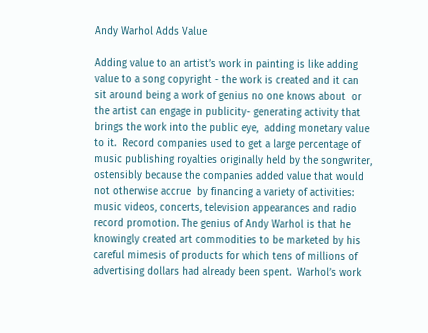Andy Warhol Adds Value

Adding value to an artist’s work in painting is like adding value to a song copyright - the work is created and it can sit around being a work of genius no one knows about  or the artist can engage in publicity- generating activity that brings the work into the public eye,  adding monetary value to it.  Record companies used to get a large percentage of music publishing royalties originally held by the songwriter, ostensibly because the companies added value that would not otherwise accrue  by financing a variety of activities: music videos, concerts, television appearances and radio record promotion. The genius of Andy Warhol is that he knowingly created art commodities to be marketed by his careful mimesis of products for which tens of millions of advertising dollars had already been spent.  Warhol’s work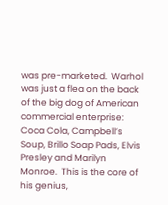was pre-marketed.  Warhol was just a flea on the back of the big dog of American commercial enterprise: Coca Cola, Campbell’s Soup, Brillo Soap Pads, Elvis Presley and Marilyn Monroe.  This is the core of his genius,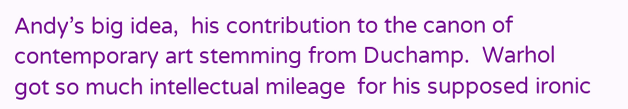Andy’s big idea,  his contribution to the canon of contemporary art stemming from Duchamp.  Warhol got so much intellectual mileage  for his supposed ironic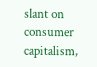slant on consumer capitalism,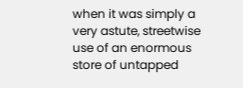when it was simply a very astute, streetwise use of an enormous store of untapped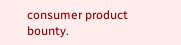consumer product bounty.